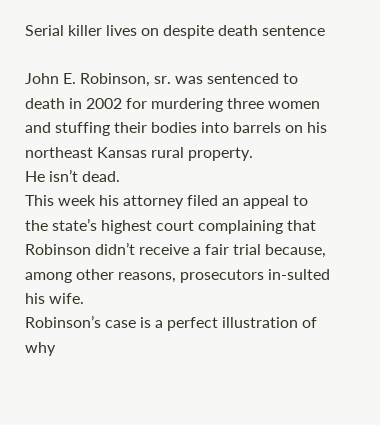Serial killer lives on despite death sentence

John E. Robinson, sr. was sentenced to death in 2002 for murdering three women and stuffing their bodies into barrels on his northeast Kansas rural property.
He isn’t dead.
This week his attorney filed an appeal to the state’s highest court complaining that Robinson didn’t receive a fair trial because, among other reasons, prosecutors in-sulted his wife.
Robinson’s case is a perfect illustration of why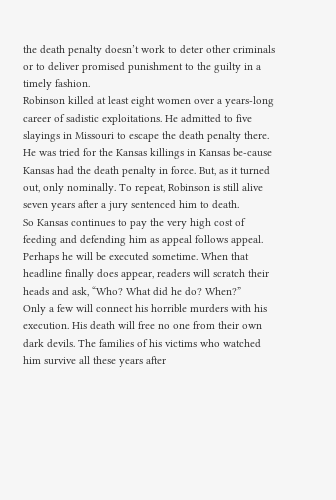the death penalty doesn’t work to deter other criminals or to deliver promised punishment to the guilty in a timely fashion.
Robinson killed at least eight women over a years-long career of sadistic exploitations. He admitted to five slayings in Missouri to escape the death penalty there. He was tried for the Kansas killings in Kansas be-cause Kansas had the death penalty in force. But, as it turned out, only nominally. To repeat, Robinson is still alive seven years after a jury sentenced him to death.
So Kansas continues to pay the very high cost of feeding and defending him as appeal follows appeal.
Perhaps he will be executed sometime. When that headline finally does appear, readers will scratch their heads and ask, “Who? What did he do? When?”
Only a few will connect his horrible murders with his execution. His death will free no one from their own dark devils. The families of his victims who watched him survive all these years after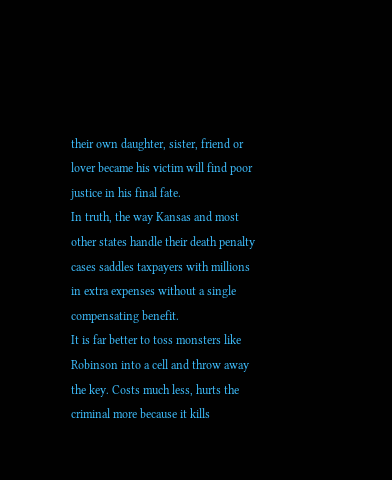their own daughter, sister, friend or lover became his victim will find poor justice in his final fate.
In truth, the way Kansas and most other states handle their death penalty cases saddles taxpayers with millions in extra expenses without a single compensating benefit.
It is far better to toss monsters like Robinson into a cell and throw away the key. Costs much less, hurts the criminal more because it kills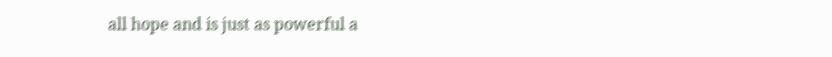all hope and is just as powerful a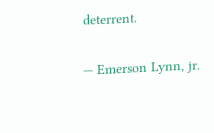deterrent.

— Emerson Lynn, jr.